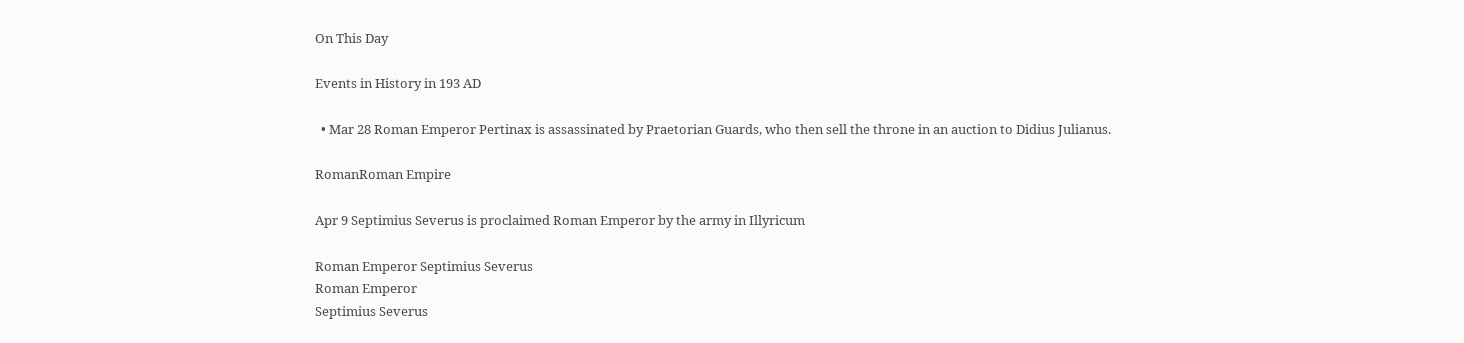On This Day

Events in History in 193 AD

  • Mar 28 Roman Emperor Pertinax is assassinated by Praetorian Guards, who then sell the throne in an auction to Didius Julianus.

RomanRoman Empire

Apr 9 Septimius Severus is proclaimed Roman Emperor by the army in Illyricum

Roman Emperor Septimius Severus
Roman Emperor
Septimius Severus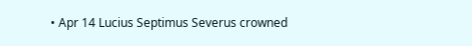• Apr 14 Lucius Septimus Severus crowned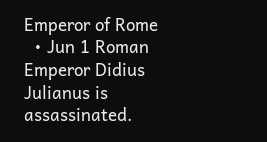Emperor of Rome
  • Jun 1 Roman Emperor Didius Julianus is assassinated.